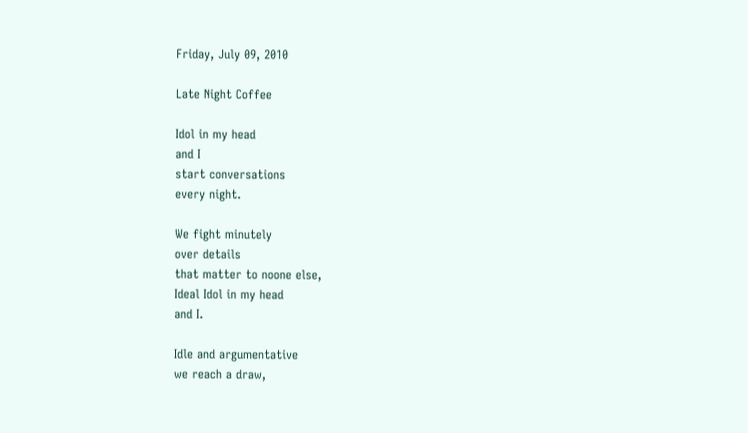Friday, July 09, 2010

Late Night Coffee

Idol in my head
and I
start conversations
every night.

We fight minutely
over details
that matter to noone else,
Ideal Idol in my head
and I.

Idle and argumentative
we reach a draw,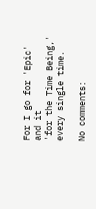For I go for 'Epic'
and it
'for the Time Being,'
every single time.

No comments: